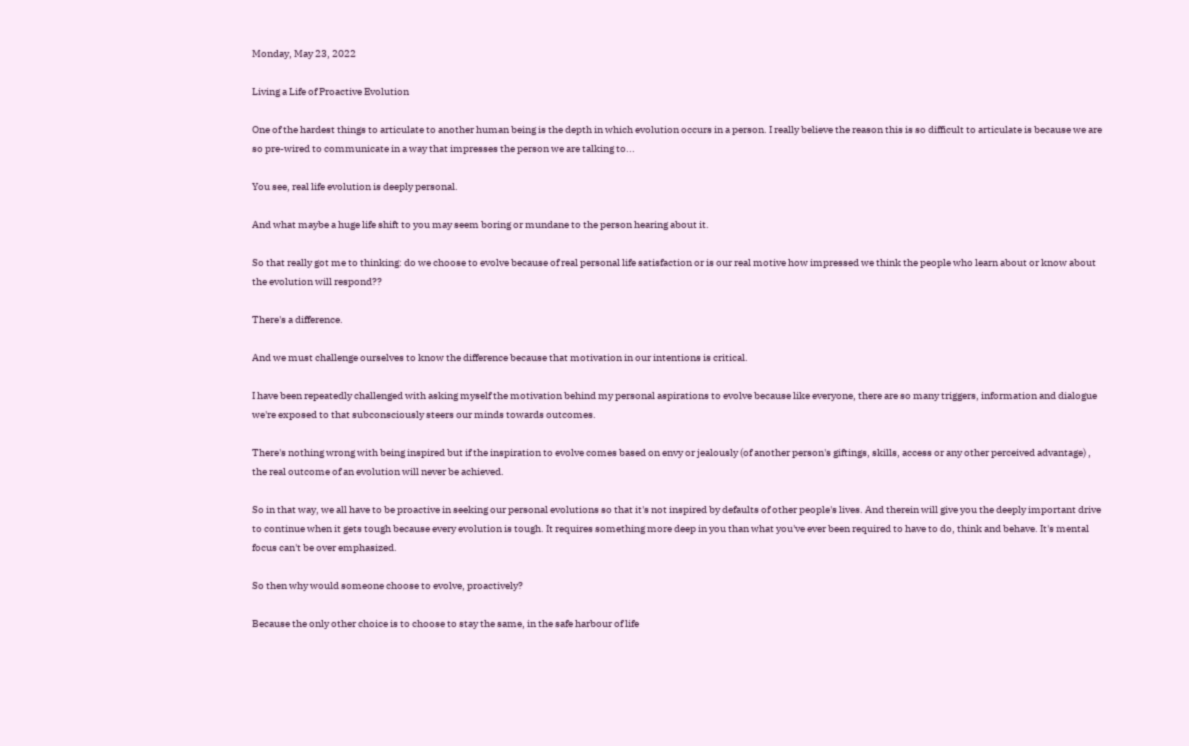Monday, May 23, 2022

Living a Life of Proactive Evolution

One of the hardest things to articulate to another human being is the depth in which evolution occurs in a person. I really believe the reason this is so difficult to articulate is because we are so pre-wired to communicate in a way that impresses the person we are talking to...

You see, real life evolution is deeply personal.

And what maybe a huge life shift to you may seem boring or mundane to the person hearing about it.

So that really got me to thinking: do we choose to evolve because of real personal life satisfaction or is our real motive how impressed we think the people who learn about or know about the evolution will respond??

There's a difference.

And we must challenge ourselves to know the difference because that motivation in our intentions is critical.

I have been repeatedly challenged with asking myself the motivation behind my personal aspirations to evolve because like everyone, there are so many triggers, information and dialogue we're exposed to that subconsciously steers our minds towards outcomes.

There's nothing wrong with being inspired but if the inspiration to evolve comes based on envy or jealously (of another person's giftings, skills, access or any other perceived advantage) , the real outcome of an evolution will never be achieved.

So in that way, we all have to be proactive in seeking our personal evolutions so that it's not inspired by defaults of other people's lives. And therein will give you the deeply important drive to continue when it gets tough because every evolution is tough. It requires something more deep in you than what you've ever been required to have to do, think and behave. It's mental focus can't be over emphasized.

So then why would someone choose to evolve, proactively?

Because the only other choice is to choose to stay the same, in the safe harbour of life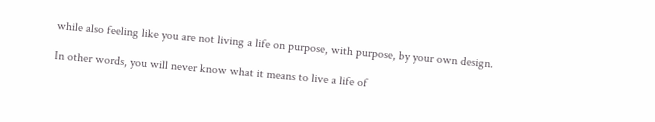while also feeling like you are not living a life on purpose, with purpose, by your own design.

In other words, you will never know what it means to live a life of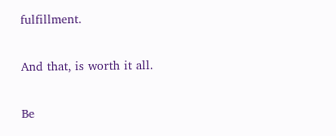fulfillment.

And that, is worth it all.

Be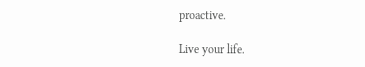proactive.

Live your life.